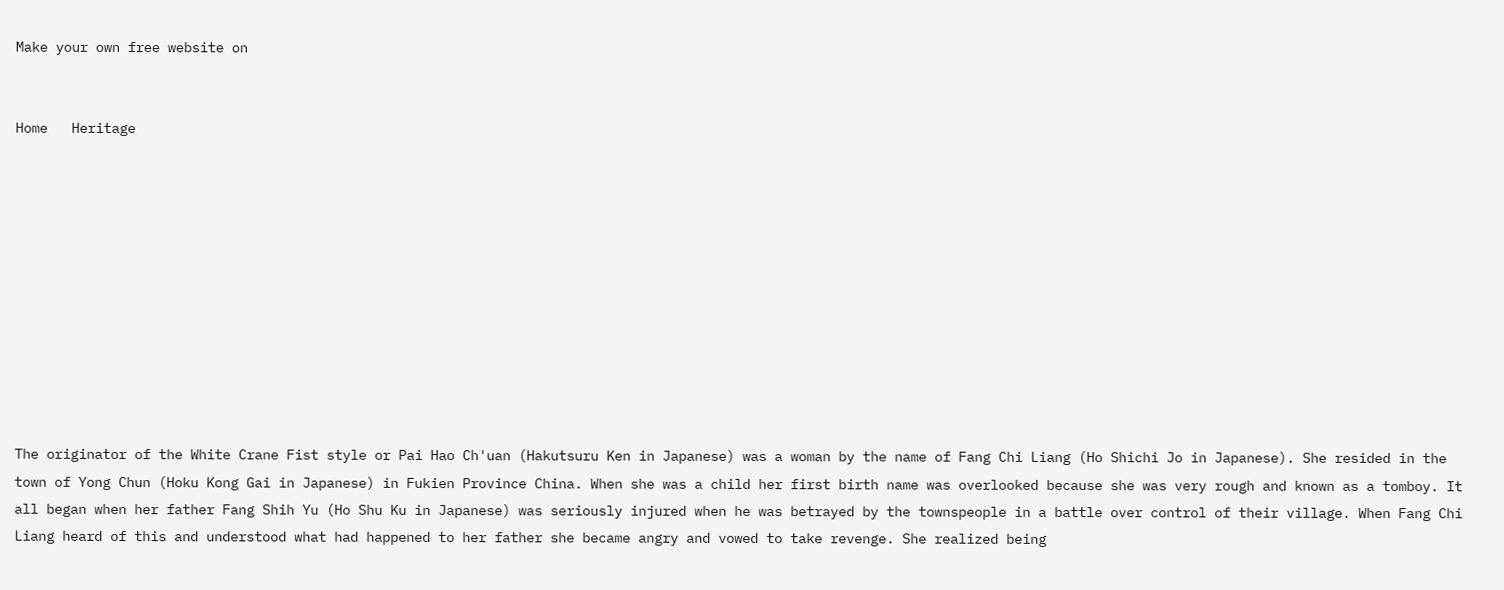Make your own free website on


Home   Heritage











The originator of the White Crane Fist style or Pai Hao Ch'uan (Hakutsuru Ken in Japanese) was a woman by the name of Fang Chi Liang (Ho Shichi Jo in Japanese). She resided in the town of Yong Chun (Hoku Kong Gai in Japanese) in Fukien Province China. When she was a child her first birth name was overlooked because she was very rough and known as a tomboy. It all began when her father Fang Shih Yu (Ho Shu Ku in Japanese) was seriously injured when he was betrayed by the townspeople in a battle over control of their village. When Fang Chi Liang heard of this and understood what had happened to her father she became angry and vowed to take revenge. She realized being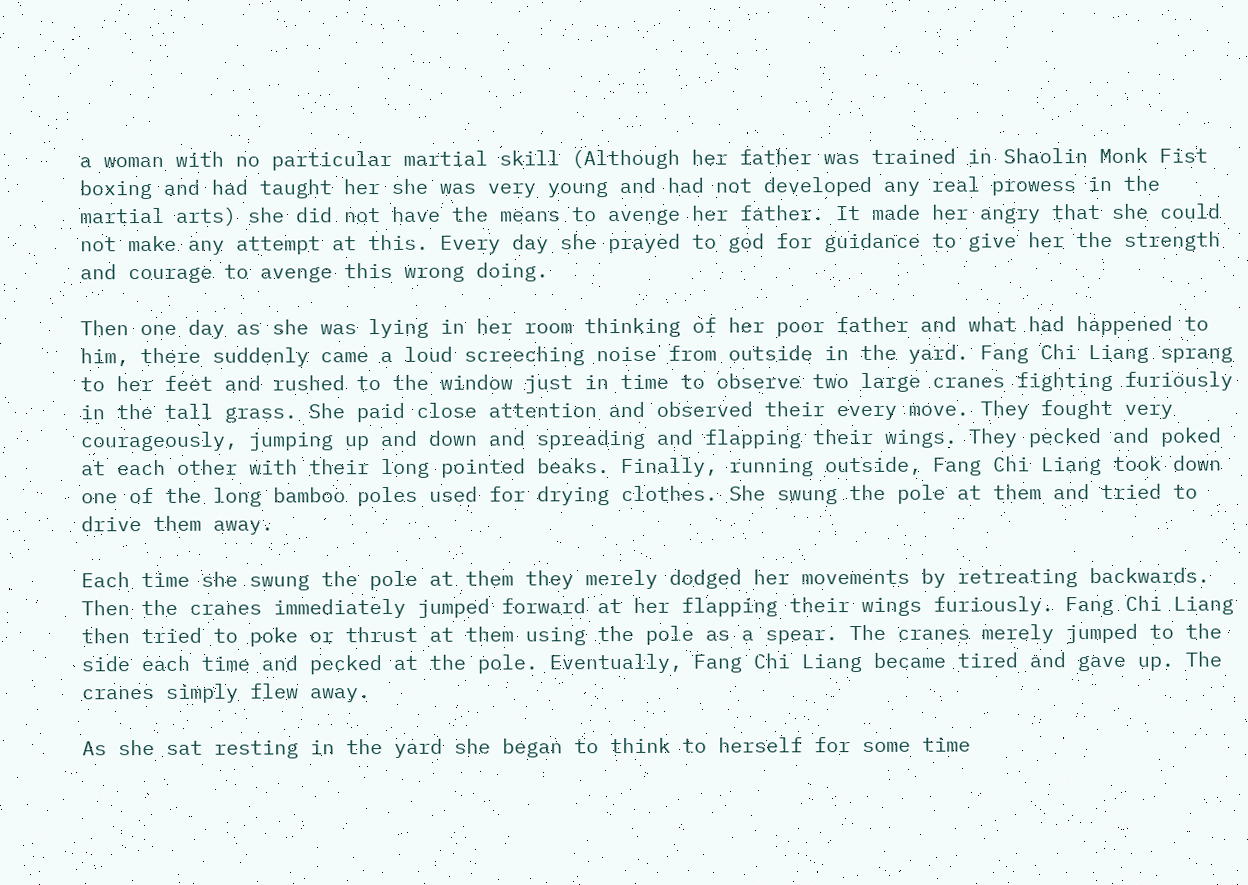a woman with no particular martial skill (Although her father was trained in Shaolin Monk Fist boxing and had taught her she was very young and had not developed any real prowess in the martial arts) she did not have the means to avenge her father. It made her angry that she could not make any attempt at this. Every day she prayed to god for guidance to give her the strength and courage to avenge this wrong doing.

Then one day as she was lying in her room thinking of her poor father and what had happened to him, there suddenly came a loud screeching noise from outside in the yard. Fang Chi Liang sprang to her feet and rushed to the window just in time to observe two large cranes fighting furiously in the tall grass. She paid close attention and observed their every move. They fought very courageously, jumping up and down and spreading and flapping their wings. They pecked and poked at each other with their long pointed beaks. Finally, running outside, Fang Chi Liang took down one of the long bamboo poles used for drying clothes. She swung the pole at them and tried to drive them away.

Each time she swung the pole at them they merely dodged her movements by retreating backwards. Then the cranes immediately jumped forward at her flapping their wings furiously. Fang Chi Liang then tried to poke or thrust at them using the pole as a spear. The cranes merely jumped to the side each time and pecked at the pole. Eventually, Fang Chi Liang became tired and gave up. The cranes simply flew away.

As she sat resting in the yard she began to think to herself for some time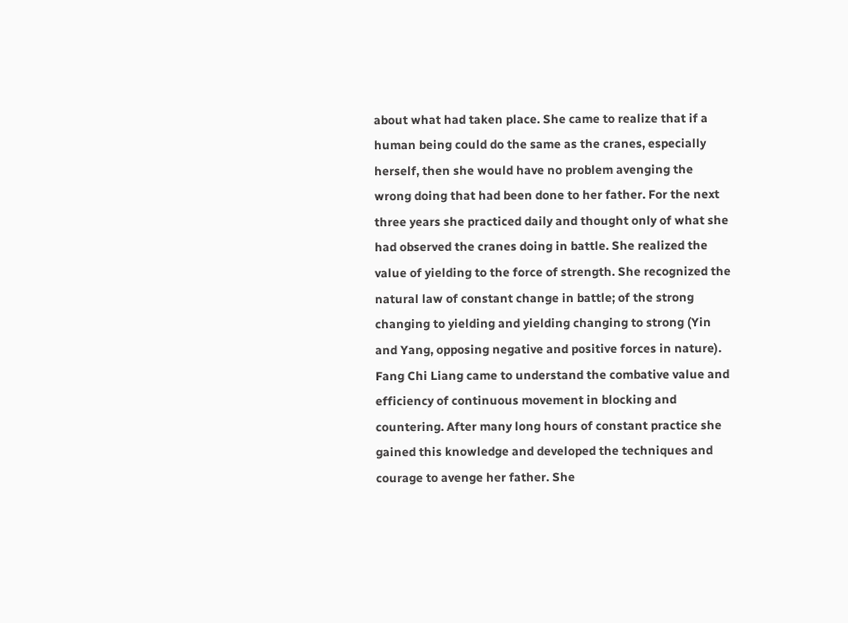about what had taken place. She came to realize that if a human being could do the same as the cranes, especially herself, then she would have no problem avenging the wrong doing that had been done to her father. For the next three years she practiced daily and thought only of what she had observed the cranes doing in battle. She realized the value of yielding to the force of strength. She recognized the natural law of constant change in battle; of the strong changing to yielding and yielding changing to strong (Yin and Yang, opposing negative and positive forces in nature). Fang Chi Liang came to understand the combative value and efficiency of continuous movement in blocking and countering. After many long hours of constant practice she gained this knowledge and developed the techniques and courage to avenge her father. She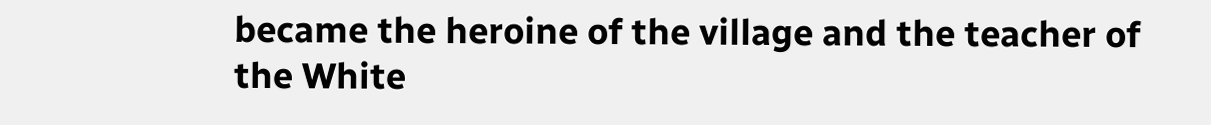became the heroine of the village and the teacher of the White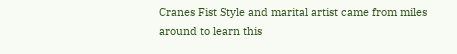Cranes Fist Style and marital artist came from miles around to learn this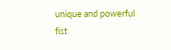unique and powerful fist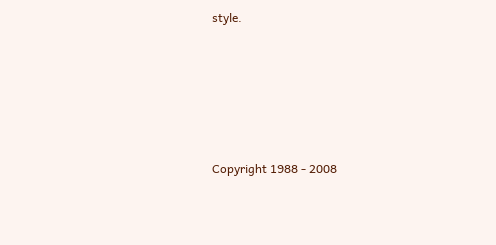style.









Copyright 1988 - 2008